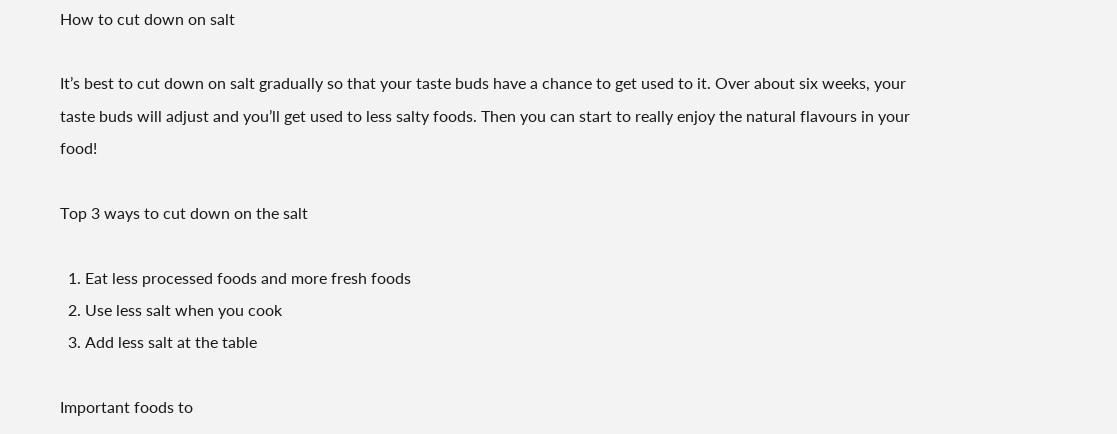How to cut down on salt

It’s best to cut down on salt gradually so that your taste buds have a chance to get used to it. Over about six weeks, your taste buds will adjust and you’ll get used to less salty foods. Then you can start to really enjoy the natural flavours in your food!

Top 3 ways to cut down on the salt

  1. Eat less processed foods and more fresh foods
  2. Use less salt when you cook
  3. Add less salt at the table

Important foods to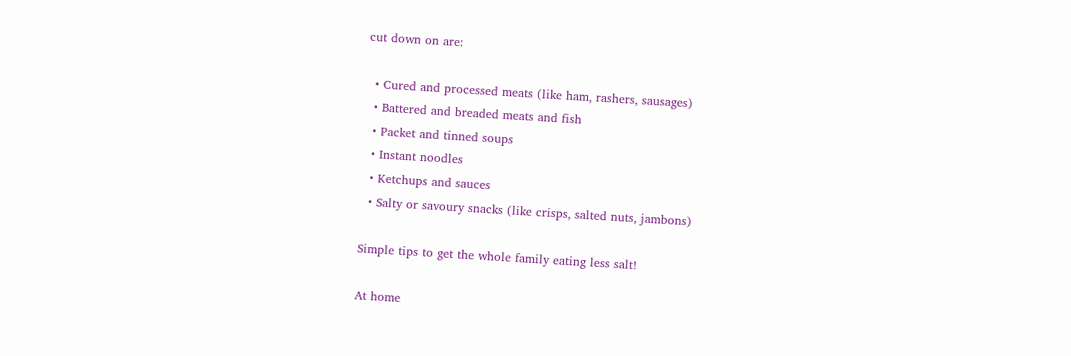cut down on are:

  • Cured and processed meats (like ham, rashers, sausages)
  • Battered and breaded meats and fish
  • Packet and tinned soups
  • Instant noodles
  • Ketchups and sauces
  • Salty or savoury snacks (like crisps, salted nuts, jambons)

Simple tips to get the whole family eating less salt!

At home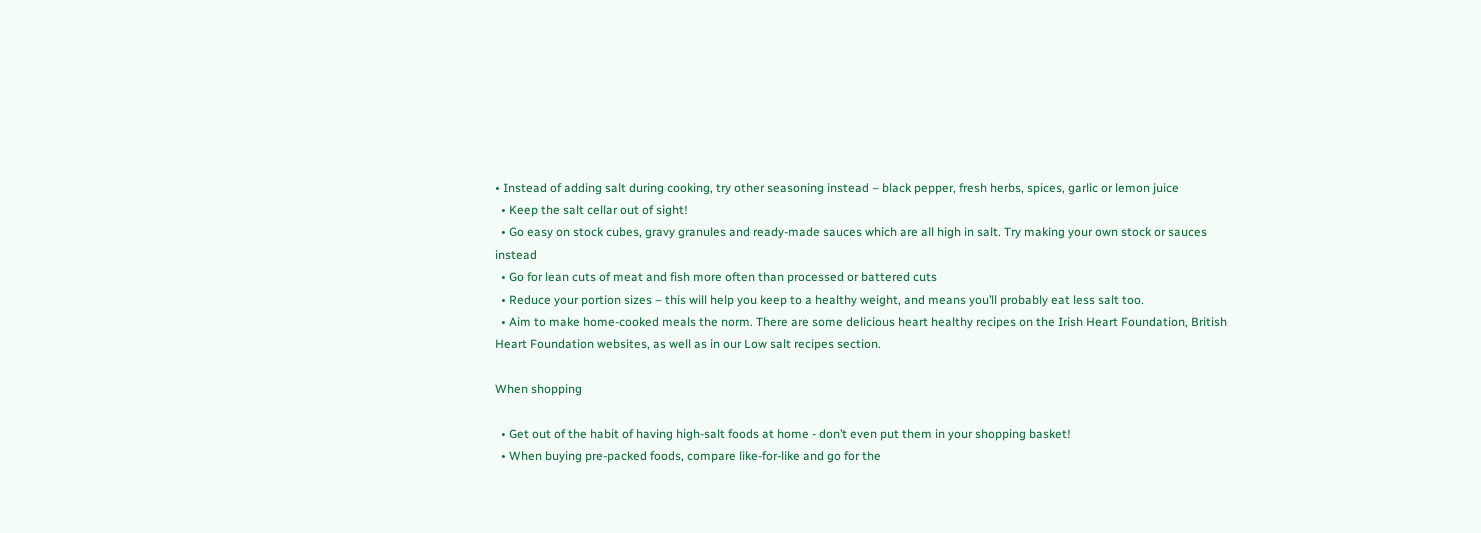• Instead of adding salt during cooking, try other seasoning instead – black pepper, fresh herbs, spices, garlic or lemon juice
  • Keep the salt cellar out of sight!
  • Go easy on stock cubes, gravy granules and ready-made sauces which are all high in salt. Try making your own stock or sauces instead
  • Go for lean cuts of meat and fish more often than processed or battered cuts
  • Reduce your portion sizes – this will help you keep to a healthy weight, and means you’ll probably eat less salt too.
  • Aim to make home-cooked meals the norm. There are some delicious heart healthy recipes on the Irish Heart Foundation, British Heart Foundation websites, as well as in our Low salt recipes section.

When shopping

  • Get out of the habit of having high-salt foods at home - don’t even put them in your shopping basket!
  • When buying pre-packed foods, compare like-for-like and go for the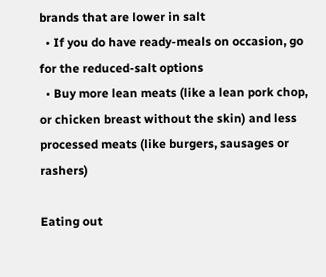brands that are lower in salt
  • If you do have ready-meals on occasion, go for the reduced-salt options
  • Buy more lean meats (like a lean pork chop, or chicken breast without the skin) and less processed meats (like burgers, sausages or rashers)

Eating out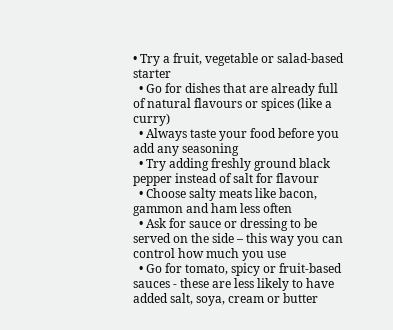• Try a fruit, vegetable or salad-based starter
  • Go for dishes that are already full of natural flavours or spices (like a curry)
  • Always taste your food before you add any seasoning
  • Try adding freshly ground black pepper instead of salt for flavour
  • Choose salty meats like bacon, gammon and ham less often
  • Ask for sauce or dressing to be served on the side – this way you can control how much you use
  • Go for tomato, spicy or fruit-based sauces - these are less likely to have added salt, soya, cream or butter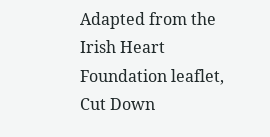Adapted from the Irish Heart Foundation leaflet, Cut Down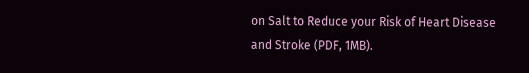on Salt to Reduce your Risk of Heart Disease and Stroke (PDF, 1MB).